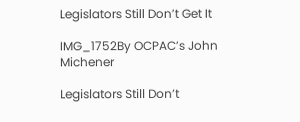Legislators Still Don’t Get It

IMG_1752By OCPAC’s John Michener

Legislators Still Don’t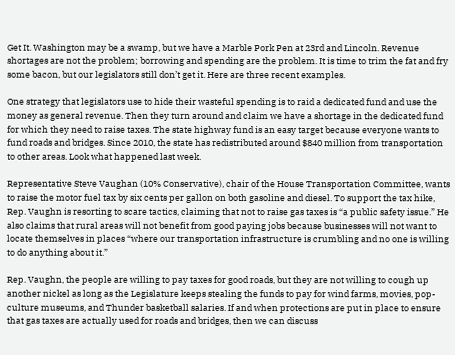Get It. Washington may be a swamp, but we have a Marble Pork Pen at 23rd and Lincoln. Revenue shortages are not the problem; borrowing and spending are the problem. It is time to trim the fat and fry some bacon, but our legislators still don’t get it. Here are three recent examples.

One strategy that legislators use to hide their wasteful spending is to raid a dedicated fund and use the money as general revenue. Then they turn around and claim we have a shortage in the dedicated fund for which they need to raise taxes. The state highway fund is an easy target because everyone wants to fund roads and bridges. Since 2010, the state has redistributed around $840 million from transportation to other areas. Look what happened last week.

Representative Steve Vaughan (10% Conservative), chair of the House Transportation Committee, wants to raise the motor fuel tax by six cents per gallon on both gasoline and diesel. To support the tax hike, Rep. Vaughn is resorting to scare tactics, claiming that not to raise gas taxes is “a public safety issue.” He also claims that rural areas will not benefit from good paying jobs because businesses will not want to locate themselves in places “where our transportation infrastructure is crumbling and no one is willing to do anything about it.”

Rep. Vaughn, the people are willing to pay taxes for good roads, but they are not willing to cough up another nickel as long as the Legislature keeps stealing the funds to pay for wind farms, movies, pop-culture museums, and Thunder basketball salaries. If and when protections are put in place to ensure that gas taxes are actually used for roads and bridges, then we can discuss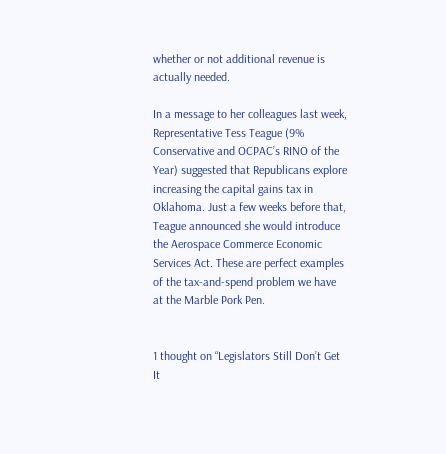whether or not additional revenue is actually needed.

In a message to her colleagues last week, Representative Tess Teague (9% Conservative and OCPAC’s RINO of the Year) suggested that Republicans explore increasing the capital gains tax in Oklahoma. Just a few weeks before that, Teague announced she would introduce the Aerospace Commerce Economic Services Act. These are perfect examples of the tax-and-spend problem we have at the Marble Pork Pen.


1 thought on “Legislators Still Don’t Get It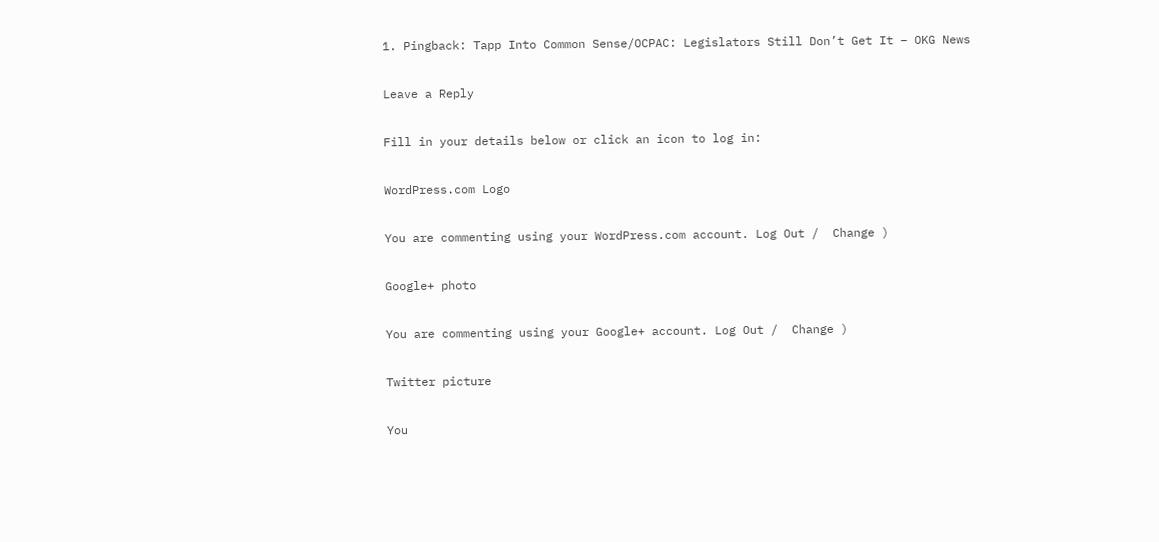1. Pingback: Tapp Into Common Sense/OCPAC: Legislators Still Don’t Get It – OKG News

Leave a Reply

Fill in your details below or click an icon to log in:

WordPress.com Logo

You are commenting using your WordPress.com account. Log Out /  Change )

Google+ photo

You are commenting using your Google+ account. Log Out /  Change )

Twitter picture

You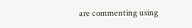are commenting using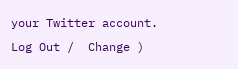your Twitter account. Log Out /  Change )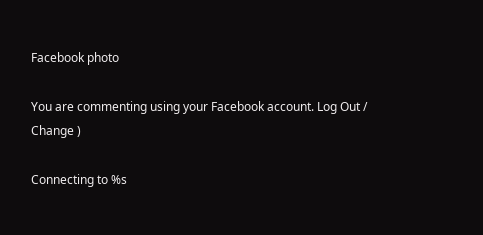Facebook photo

You are commenting using your Facebook account. Log Out /  Change )

Connecting to %s